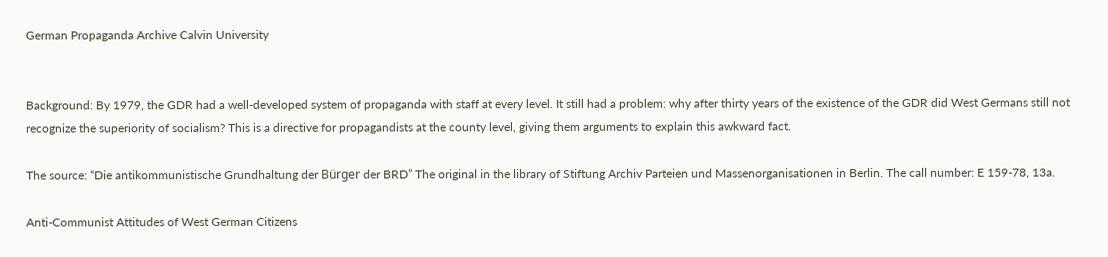German Propaganda Archive Calvin University


Background: By 1979, the GDR had a well-developed system of propaganda with staff at every level. It still had a problem: why after thirty years of the existence of the GDR did West Germans still not recognize the superiority of socialism? This is a directive for propagandists at the county level, giving them arguments to explain this awkward fact.

The source: “Die antikommunistische Grundhaltung der Bürger der BRD” The original in the library of Stiftung Archiv Parteien und Massenorganisationen in Berlin. The call number: E 159-78, 13a.

Anti-Communist Attitudes of West German Citizens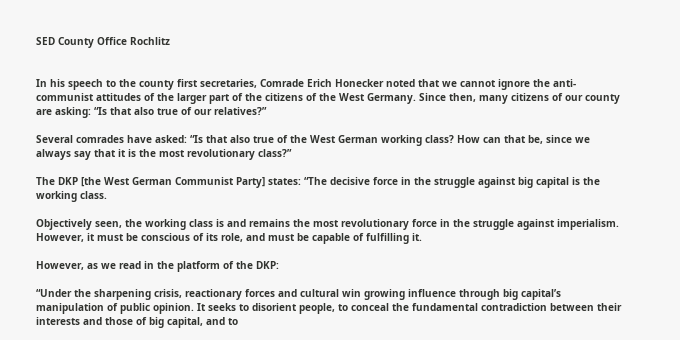SED County Office Rochlitz


In his speech to the county first secretaries, Comrade Erich Honecker noted that we cannot ignore the anti-communist attitudes of the larger part of the citizens of the West Germany. Since then, many citizens of our county are asking: “Is that also true of our relatives?”

Several comrades have asked: “Is that also true of the West German working class? How can that be, since we always say that it is the most revolutionary class?”

The DKP [the West German Communist Party] states: “The decisive force in the struggle against big capital is the working class.

Objectively seen, the working class is and remains the most revolutionary force in the struggle against imperialism. However, it must be conscious of its role, and must be capable of fulfilling it.

However, as we read in the platform of the DKP:

“Under the sharpening crisis, reactionary forces and cultural win growing influence through big capital’s manipulation of public opinion. It seeks to disorient people, to conceal the fundamental contradiction between their interests and those of big capital, and to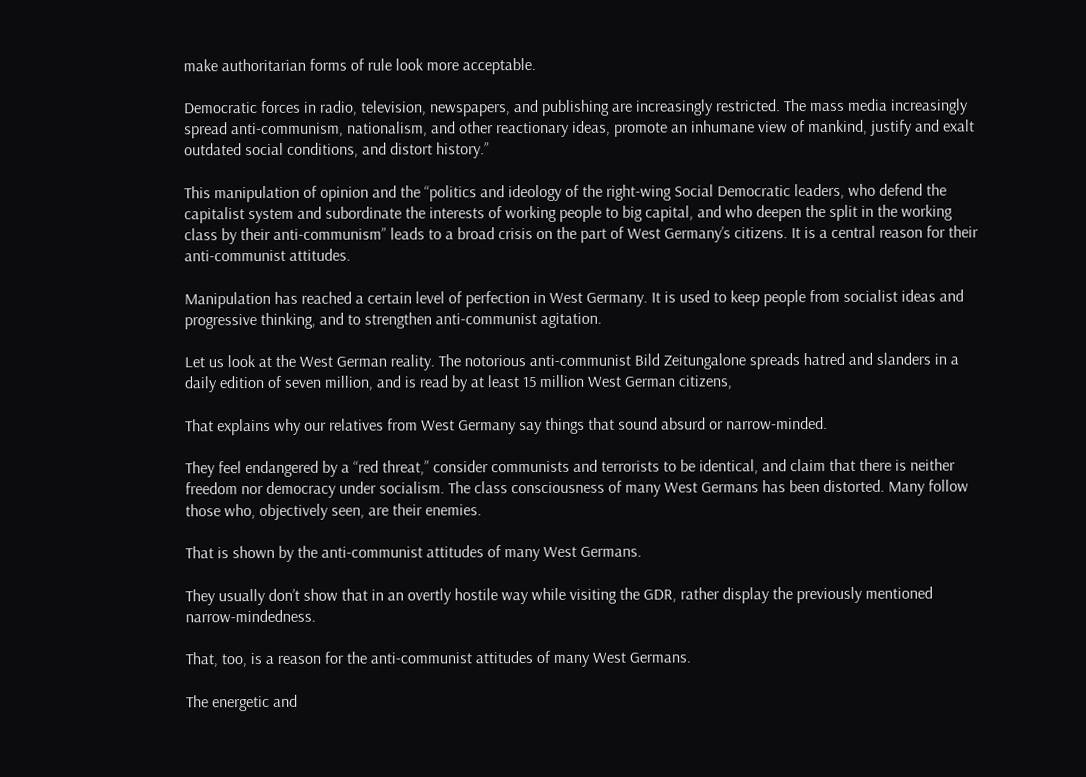make authoritarian forms of rule look more acceptable.

Democratic forces in radio, television, newspapers, and publishing are increasingly restricted. The mass media increasingly spread anti-communism, nationalism, and other reactionary ideas, promote an inhumane view of mankind, justify and exalt outdated social conditions, and distort history.”

This manipulation of opinion and the “politics and ideology of the right-wing Social Democratic leaders, who defend the capitalist system and subordinate the interests of working people to big capital, and who deepen the split in the working class by their anti-communism” leads to a broad crisis on the part of West Germany’s citizens. It is a central reason for their anti-communist attitudes.

Manipulation has reached a certain level of perfection in West Germany. It is used to keep people from socialist ideas and progressive thinking, and to strengthen anti-communist agitation.

Let us look at the West German reality. The notorious anti-communist Bild Zeitungalone spreads hatred and slanders in a daily edition of seven million, and is read by at least 15 million West German citizens,

That explains why our relatives from West Germany say things that sound absurd or narrow-minded.

They feel endangered by a “red threat,” consider communists and terrorists to be identical, and claim that there is neither freedom nor democracy under socialism. The class consciousness of many West Germans has been distorted. Many follow those who, objectively seen, are their enemies.

That is shown by the anti-communist attitudes of many West Germans.

They usually don’t show that in an overtly hostile way while visiting the GDR, rather display the previously mentioned narrow-mindedness.

That, too, is a reason for the anti-communist attitudes of many West Germans.

The energetic and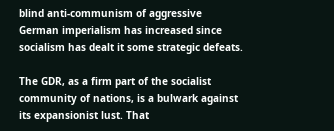blind anti-communism of aggressive German imperialism has increased since socialism has dealt it some strategic defeats.

The GDR, as a firm part of the socialist community of nations, is a bulwark against its expansionist lust. That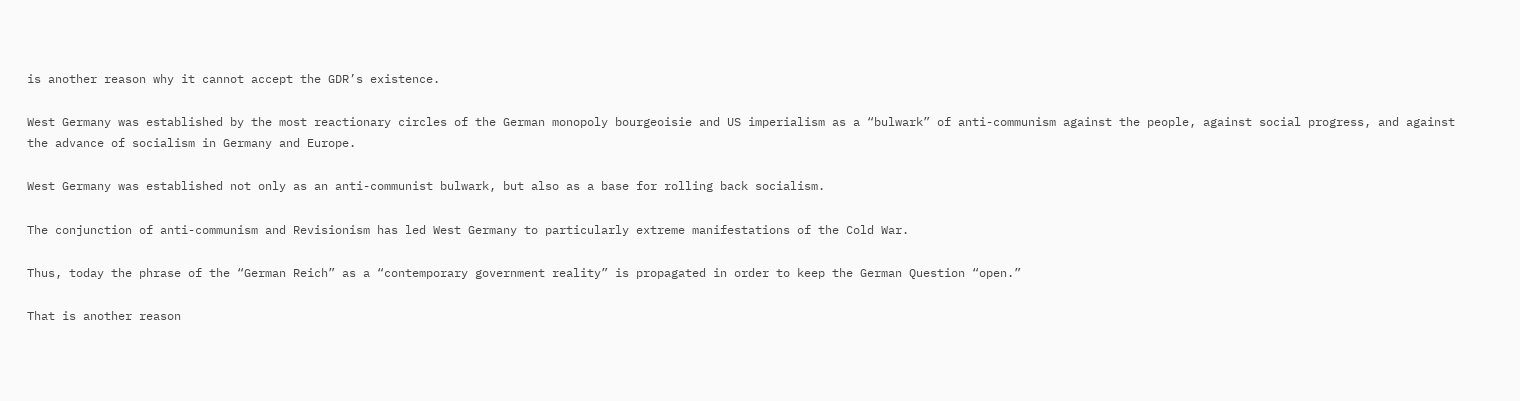is another reason why it cannot accept the GDR’s existence.

West Germany was established by the most reactionary circles of the German monopoly bourgeoisie and US imperialism as a “bulwark” of anti-communism against the people, against social progress, and against the advance of socialism in Germany and Europe.

West Germany was established not only as an anti-communist bulwark, but also as a base for rolling back socialism.

The conjunction of anti-communism and Revisionism has led West Germany to particularly extreme manifestations of the Cold War.

Thus, today the phrase of the “German Reich” as a “contemporary government reality” is propagated in order to keep the German Question “open.”

That is another reason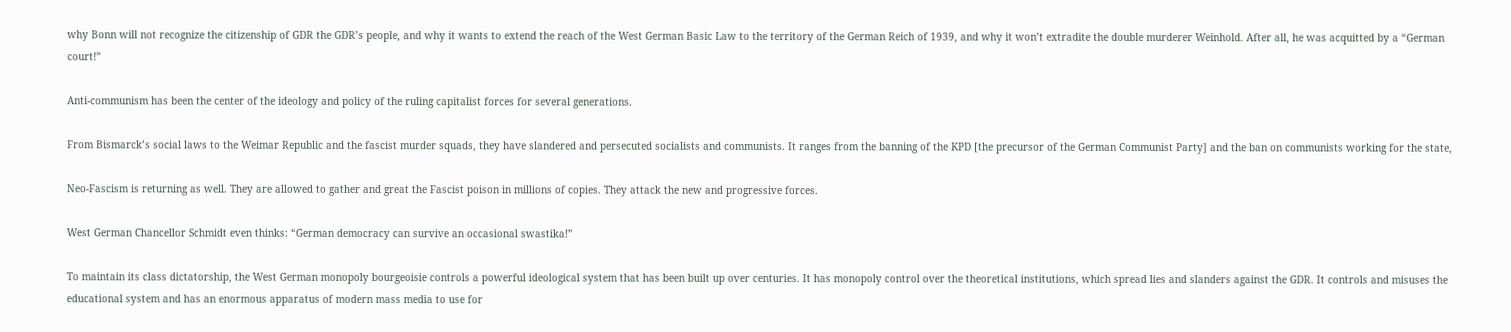why Bonn will not recognize the citizenship of GDR the GDR’s people, and why it wants to extend the reach of the West German Basic Law to the territory of the German Reich of 1939, and why it won’t extradite the double murderer Weinhold. After all, he was acquitted by a “German court!”

Anti-communism has been the center of the ideology and policy of the ruling capitalist forces for several generations.

From Bismarck’s social laws to the Weimar Republic and the fascist murder squads, they have slandered and persecuted socialists and communists. It ranges from the banning of the KPD [the precursor of the German Communist Party] and the ban on communists working for the state,

Neo-Fascism is returning as well. They are allowed to gather and great the Fascist poison in millions of copies. They attack the new and progressive forces.

West German Chancellor Schmidt even thinks: “German democracy can survive an occasional swastika!”

To maintain its class dictatorship, the West German monopoly bourgeoisie controls a powerful ideological system that has been built up over centuries. It has monopoly control over the theoretical institutions, which spread lies and slanders against the GDR. It controls and misuses the educational system and has an enormous apparatus of modern mass media to use for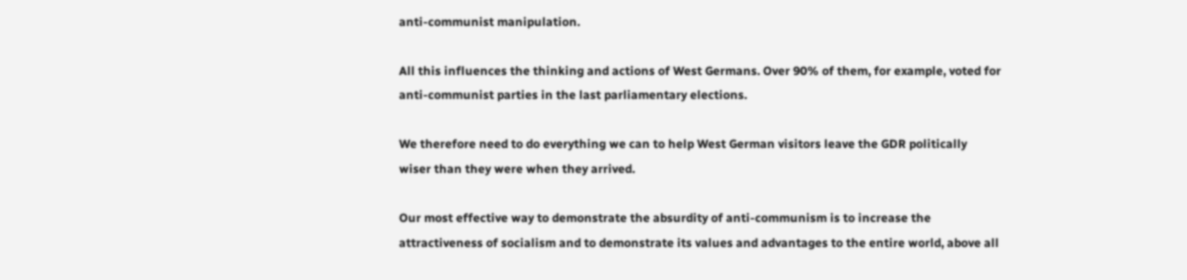anti-communist manipulation.

All this influences the thinking and actions of West Germans. Over 90% of them, for example, voted for anti-communist parties in the last parliamentary elections.

We therefore need to do everything we can to help West German visitors leave the GDR politically wiser than they were when they arrived.

Our most effective way to demonstrate the absurdity of anti-communism is to increase the attractiveness of socialism and to demonstrate its values and advantages to the entire world, above all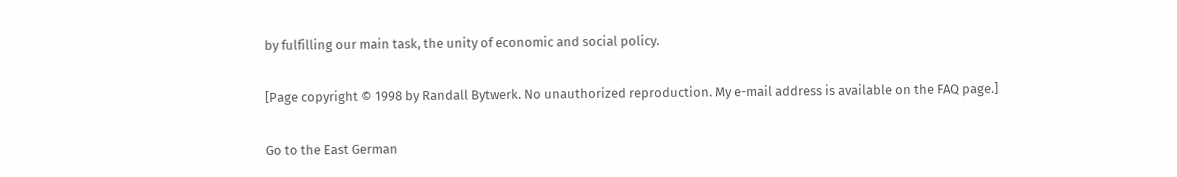by fulfilling our main task, the unity of economic and social policy.

[Page copyright © 1998 by Randall Bytwerk. No unauthorized reproduction. My e-mail address is available on the FAQ page.]

Go to the East German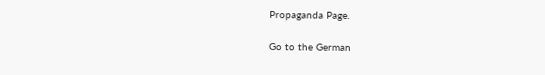Propaganda Page.

Go to the German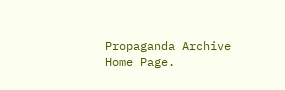Propaganda Archive Home Page.